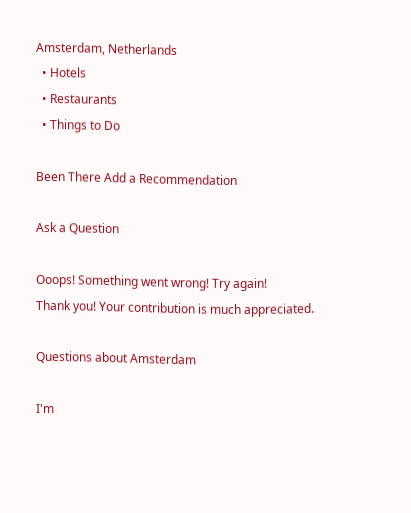Amsterdam, Netherlands
  • Hotels
  • Restaurants
  • Things to Do

Been There Add a Recommendation

Ask a Question

Ooops! Something went wrong! Try again!
Thank you! Your contribution is much appreciated.

Questions about Amsterdam

I'm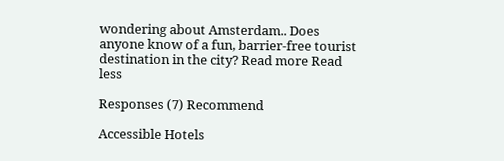wondering about Amsterdam.. Does anyone know of a fun, barrier-free tourist destination in the city? Read more Read less

Responses (7) Recommend

Accessible Hotels